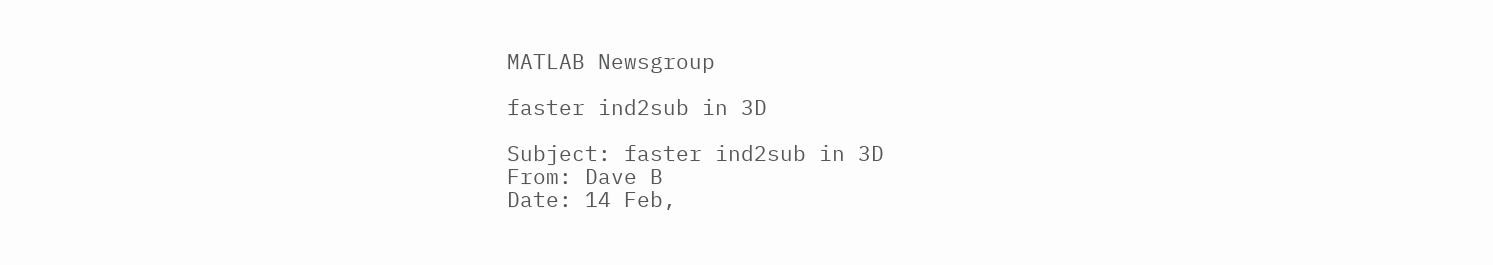MATLAB Newsgroup

faster ind2sub in 3D

Subject: faster ind2sub in 3D
From: Dave B
Date: 14 Feb,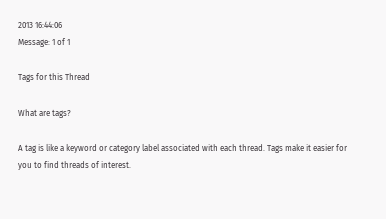2013 16:44:06
Message: 1 of 1

Tags for this Thread

What are tags?

A tag is like a keyword or category label associated with each thread. Tags make it easier for you to find threads of interest.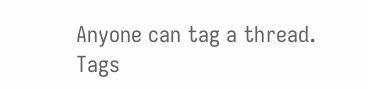Anyone can tag a thread. Tags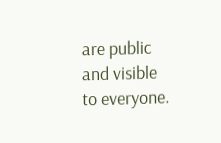are public and visible to everyone.